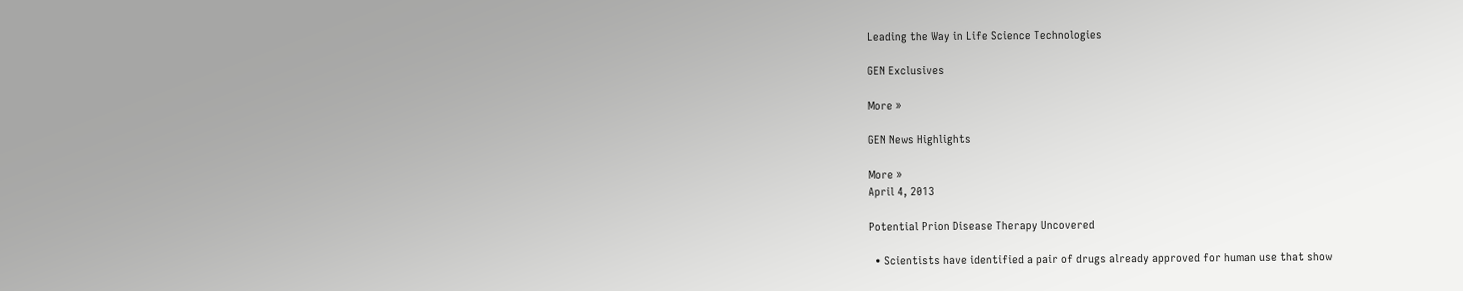Leading the Way in Life Science Technologies

GEN Exclusives

More »

GEN News Highlights

More »
April 4, 2013

Potential Prion Disease Therapy Uncovered

  • Scientists have identified a pair of drugs already approved for human use that show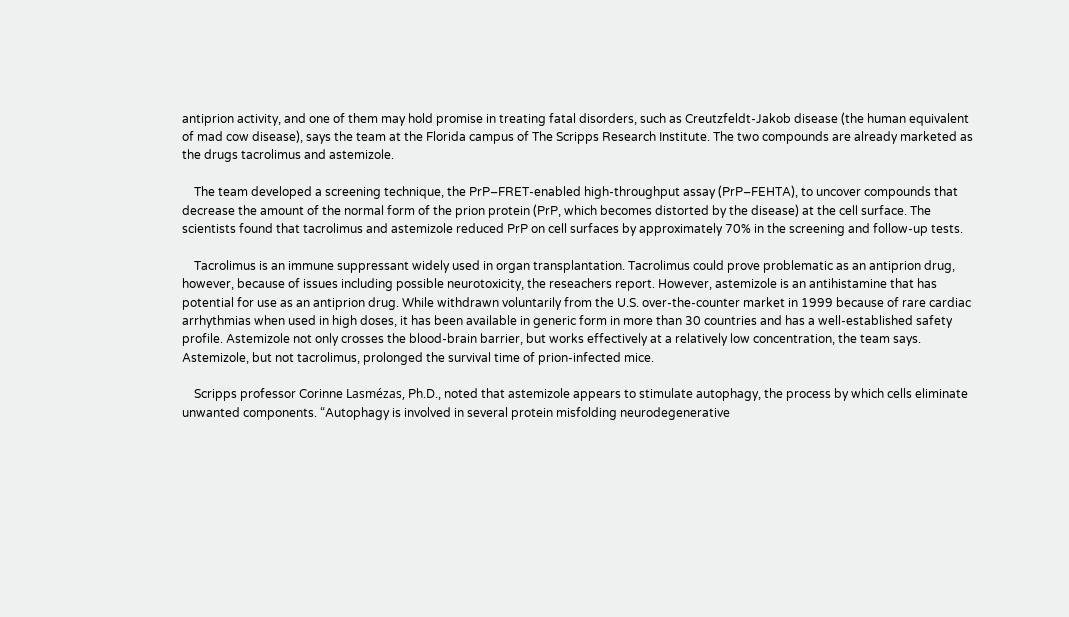antiprion activity, and one of them may hold promise in treating fatal disorders, such as Creutzfeldt-Jakob disease (the human equivalent of mad cow disease), says the team at the Florida campus of The Scripps Research Institute. The two compounds are already marketed as the drugs tacrolimus and astemizole.

    The team developed a screening technique, the PrP–FRET-enabled high-throughput assay (PrP–FEHTA), to uncover compounds that decrease the amount of the normal form of the prion protein (PrP, which becomes distorted by the disease) at the cell surface. The scientists found that tacrolimus and astemizole reduced PrP on cell surfaces by approximately 70% in the screening and follow-up tests.

    Tacrolimus is an immune suppressant widely used in organ transplantation. Tacrolimus could prove problematic as an antiprion drug, however, because of issues including possible neurotoxicity, the reseachers report. However, astemizole is an antihistamine that has potential for use as an antiprion drug. While withdrawn voluntarily from the U.S. over-the-counter market in 1999 because of rare cardiac arrhythmias when used in high doses, it has been available in generic form in more than 30 countries and has a well-established safety profile. Astemizole not only crosses the blood-brain barrier, but works effectively at a relatively low concentration, the team says. Astemizole, but not tacrolimus, prolonged the survival time of prion-infected mice.

    Scripps professor Corinne Lasmézas, Ph.D., noted that astemizole appears to stimulate autophagy, the process by which cells eliminate unwanted components. “Autophagy is involved in several protein misfolding neurodegenerative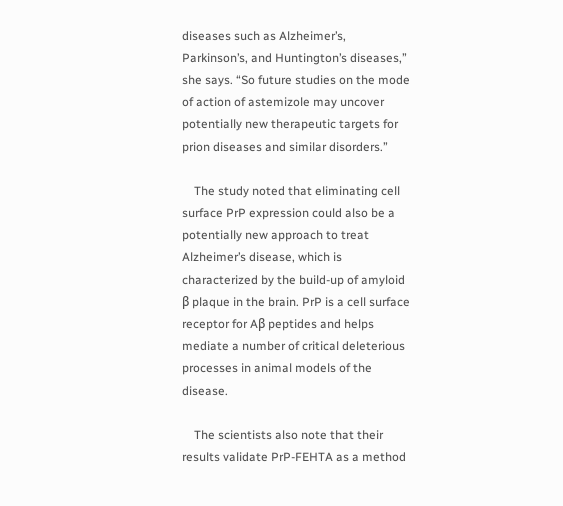diseases such as Alzheimer’s, Parkinson’s, and Huntington’s diseases,” she says. “So future studies on the mode of action of astemizole may uncover potentially new therapeutic targets for prion diseases and similar disorders.”

    The study noted that eliminating cell surface PrP expression could also be a potentially new approach to treat Alzheimer’s disease, which is characterized by the build-up of amyloid β plaque in the brain. PrP is a cell surface receptor for Aβ peptides and helps mediate a number of critical deleterious processes in animal models of the disease.

    The scientists also note that their results validate PrP-FEHTA as a method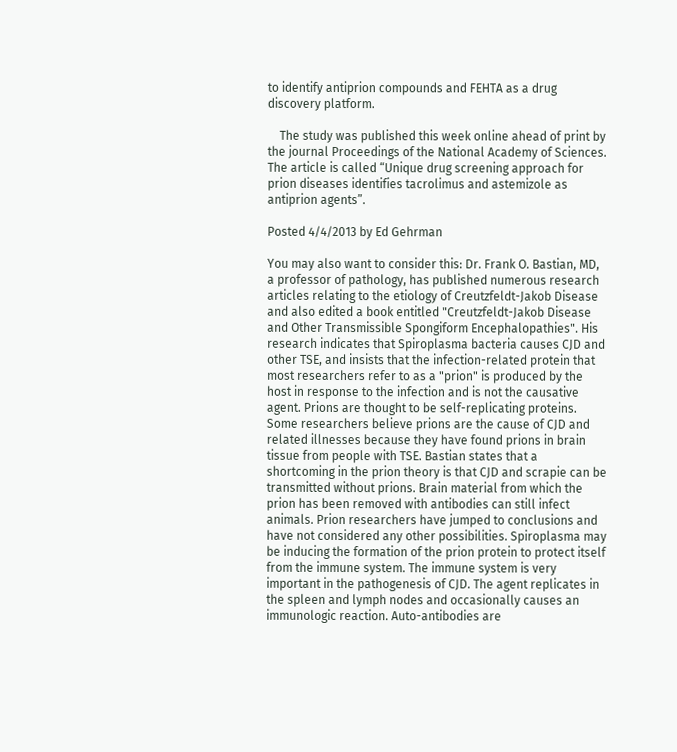to identify antiprion compounds and FEHTA as a drug discovery platform.

    The study was published this week online ahead of print by the journal Proceedings of the National Academy of Sciences. The article is called “Unique drug screening approach for prion diseases identifies tacrolimus and astemizole as antiprion agents”.

Posted 4/4/2013 by Ed Gehrman

You may also want to consider this: Dr. Frank O. Bastian, MD, a professor of pathology, has published numerous research articles relating to the etiology of Creutzfeldt-Jakob Disease and also edited a book entitled "Creutzfeldt-Jakob Disease and Other Transmissible Spongiform Encephalopathies". His research indicates that Spiroplasma bacteria causes CJD and other TSE, and insists that the infection-related protein that most researchers refer to as a "prion" is produced by the host in response to the infection and is not the causative agent. Prions are thought to be self-replicating proteins. Some researchers believe prions are the cause of CJD and related illnesses because they have found prions in brain tissue from people with TSE. Bastian states that a shortcoming in the prion theory is that CJD and scrapie can be transmitted without prions. Brain material from which the prion has been removed with antibodies can still infect animals. Prion researchers have jumped to conclusions and have not considered any other possibilities. Spiroplasma may be inducing the formation of the prion protein to protect itself from the immune system. The immune system is very important in the pathogenesis of CJD. The agent replicates in the spleen and lymph nodes and occasionally causes an immunologic reaction. Auto-antibodies are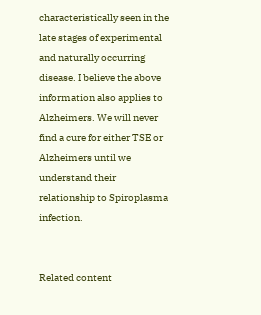characteristically seen in the late stages of experimental and naturally occurring disease. I believe the above information also applies to Alzheimers. We will never find a cure for either TSE or Alzheimers until we understand their relationship to Spiroplasma infection.


Related content